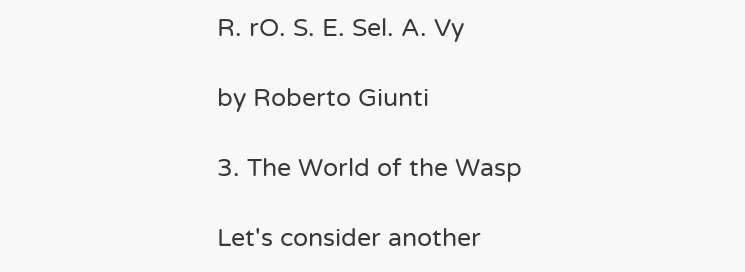R. rO. S. E. Sel. A. Vy

by Roberto Giunti

3. The World of the Wasp

Let's consider another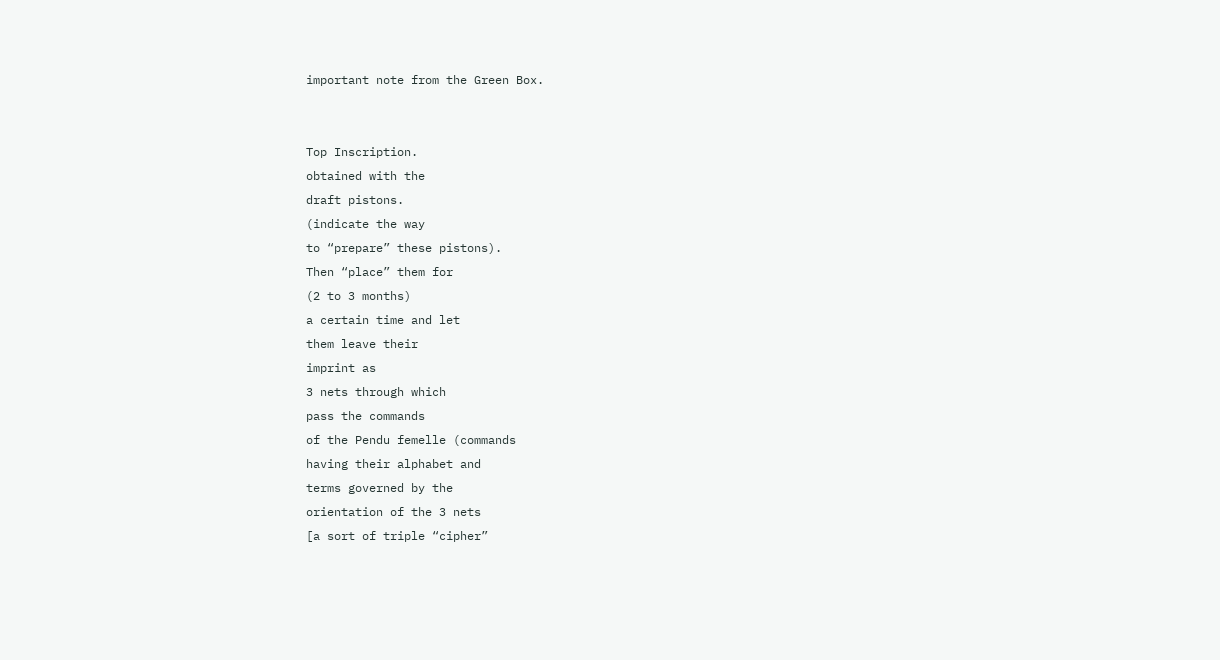important note from the Green Box.


Top Inscription.
obtained with the
draft pistons.
(indicate the way
to “prepare” these pistons).
Then “place” them for
(2 to 3 months)
a certain time and let
them leave their
imprint as
3 nets through which
pass the commands
of the Pendu femelle (commands
having their alphabet and
terms governed by the
orientation of the 3 nets
[a sort of triple “cipher”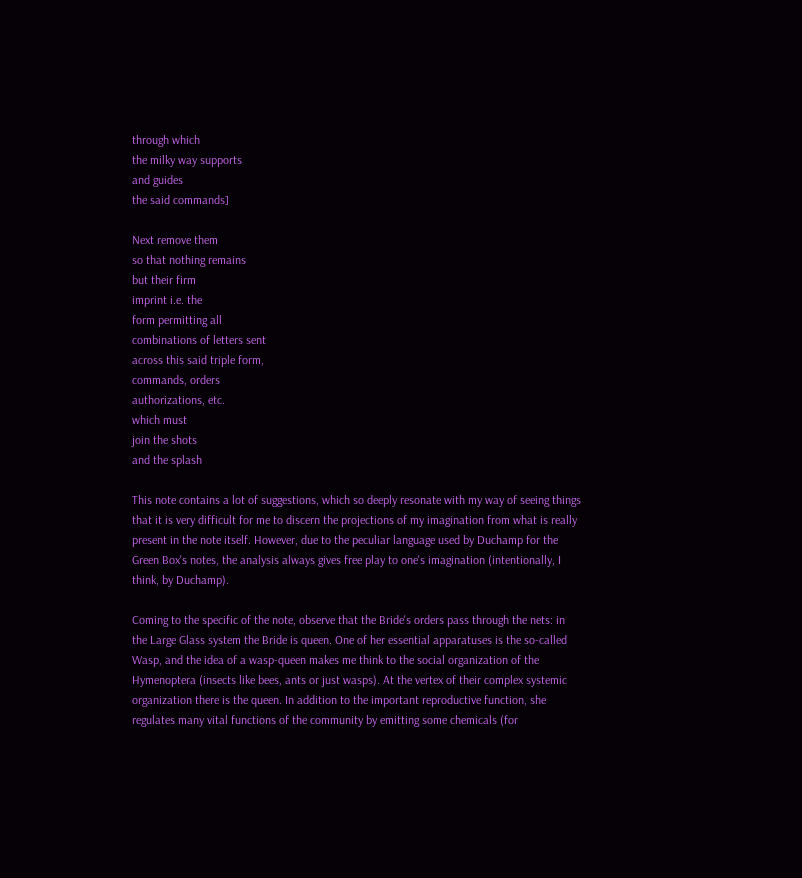through which
the milky way supports
and guides
the said commands]

Next remove them
so that nothing remains
but their firm
imprint i.e. the
form permitting all
combinations of letters sent
across this said triple form,
commands, orders
authorizations, etc.
which must
join the shots
and the splash

This note contains a lot of suggestions, which so deeply resonate with my way of seeing things that it is very difficult for me to discern the projections of my imagination from what is really present in the note itself. However, due to the peculiar language used by Duchamp for the Green Box's notes, the analysis always gives free play to one's imagination (intentionally, I think, by Duchamp).

Coming to the specific of the note, observe that the Bride's orders pass through the nets: in the Large Glass system the Bride is queen. One of her essential apparatuses is the so-called Wasp, and the idea of a wasp-queen makes me think to the social organization of the Hymenoptera (insects like bees, ants or just wasps). At the vertex of their complex systemic organization there is the queen. In addition to the important reproductive function, she regulates many vital functions of the community by emitting some chemicals (for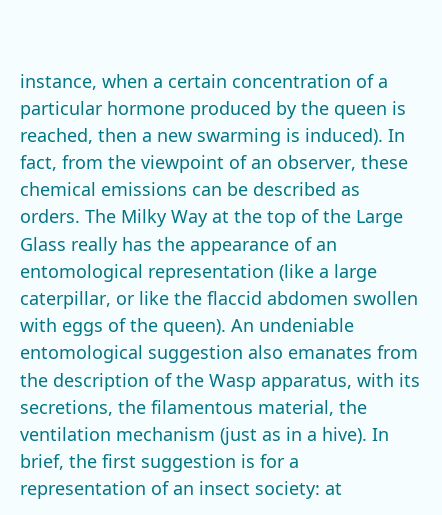instance, when a certain concentration of a particular hormone produced by the queen is reached, then a new swarming is induced). In fact, from the viewpoint of an observer, these chemical emissions can be described as orders. The Milky Way at the top of the Large Glass really has the appearance of an entomological representation (like a large caterpillar, or like the flaccid abdomen swollen with eggs of the queen). An undeniable entomological suggestion also emanates from the description of the Wasp apparatus, with its secretions, the filamentous material, the ventilation mechanism (just as in a hive). In brief, the first suggestion is for a representation of an insect society: at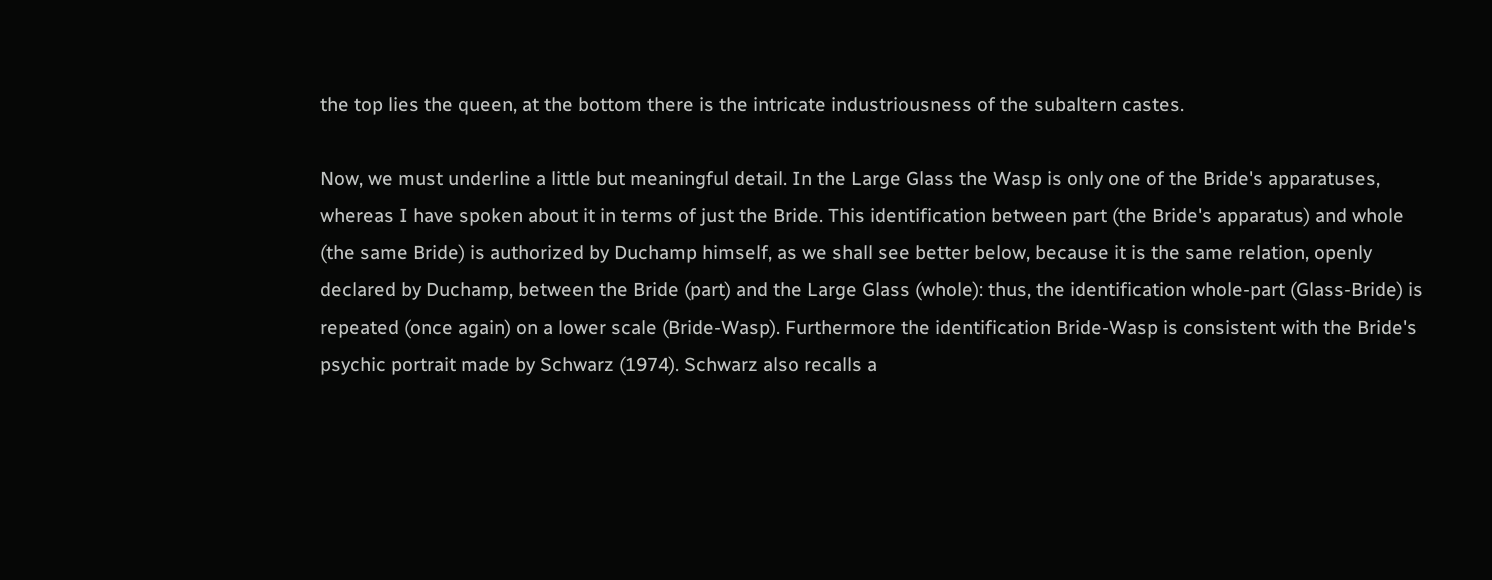the top lies the queen, at the bottom there is the intricate industriousness of the subaltern castes.

Now, we must underline a little but meaningful detail. In the Large Glass the Wasp is only one of the Bride's apparatuses, whereas I have spoken about it in terms of just the Bride. This identification between part (the Bride's apparatus) and whole (the same Bride) is authorized by Duchamp himself, as we shall see better below, because it is the same relation, openly declared by Duchamp, between the Bride (part) and the Large Glass (whole): thus, the identification whole-part (Glass-Bride) is repeated (once again) on a lower scale (Bride-Wasp). Furthermore the identification Bride-Wasp is consistent with the Bride's psychic portrait made by Schwarz (1974). Schwarz also recalls a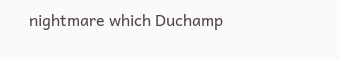nightmare which Duchamp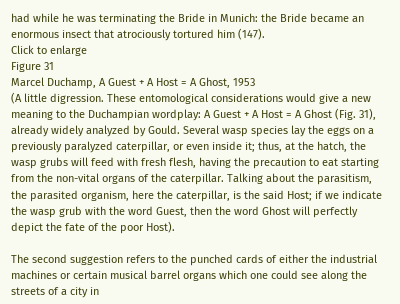had while he was terminating the Bride in Munich: the Bride became an enormous insect that atrociously tortured him (147).
Click to enlarge
Figure 31
Marcel Duchamp, A Guest + A Host = A Ghost, 1953
(A little digression. These entomological considerations would give a new meaning to the Duchampian wordplay: A Guest + A Host = A Ghost (Fig. 31), already widely analyzed by Gould. Several wasp species lay the eggs on a previously paralyzed caterpillar, or even inside it; thus, at the hatch, the wasp grubs will feed with fresh flesh, having the precaution to eat starting from the non-vital organs of the caterpillar. Talking about the parasitism, the parasited organism, here the caterpillar, is the said Host; if we indicate the wasp grub with the word Guest, then the word Ghost will perfectly depict the fate of the poor Host).

The second suggestion refers to the punched cards of either the industrial machines or certain musical barrel organs which one could see along the streets of a city in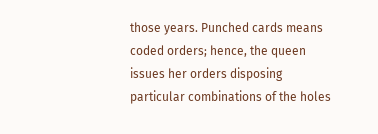those years. Punched cards means coded orders; hence, the queen issues her orders disposing particular combinations of the holes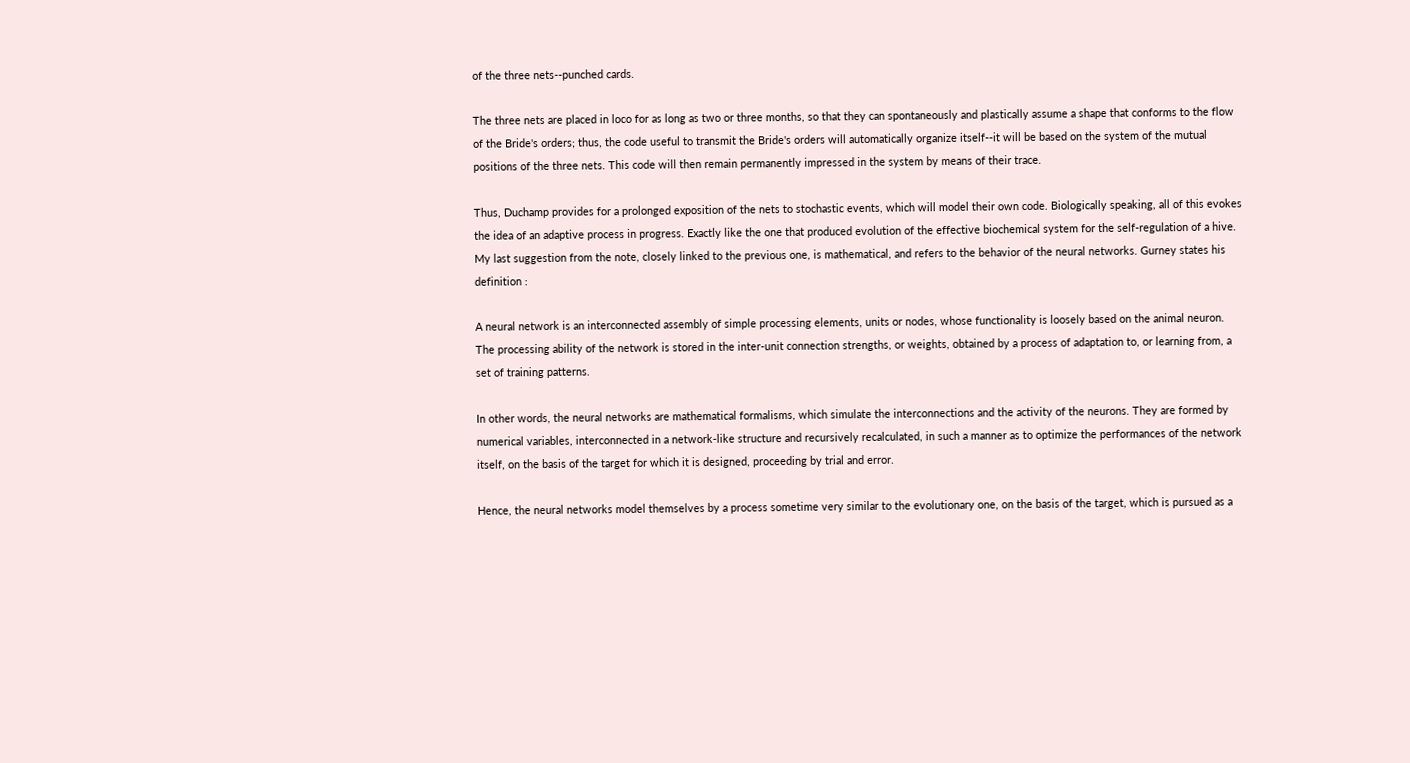of the three nets--punched cards.

The three nets are placed in loco for as long as two or three months, so that they can spontaneously and plastically assume a shape that conforms to the flow of the Bride's orders; thus, the code useful to transmit the Bride's orders will automatically organize itself--it will be based on the system of the mutual positions of the three nets. This code will then remain permanently impressed in the system by means of their trace.

Thus, Duchamp provides for a prolonged exposition of the nets to stochastic events, which will model their own code. Biologically speaking, all of this evokes the idea of an adaptive process in progress. Exactly like the one that produced evolution of the effective biochemical system for the self-regulation of a hive. My last suggestion from the note, closely linked to the previous one, is mathematical, and refers to the behavior of the neural networks. Gurney states his definition :

A neural network is an interconnected assembly of simple processing elements, units or nodes, whose functionality is loosely based on the animal neuron. The processing ability of the network is stored in the inter-unit connection strengths, or weights, obtained by a process of adaptation to, or learning from, a set of training patterns.

In other words, the neural networks are mathematical formalisms, which simulate the interconnections and the activity of the neurons. They are formed by numerical variables, interconnected in a network-like structure and recursively recalculated, in such a manner as to optimize the performances of the network itself, on the basis of the target for which it is designed, proceeding by trial and error.

Hence, the neural networks model themselves by a process sometime very similar to the evolutionary one, on the basis of the target, which is pursued as a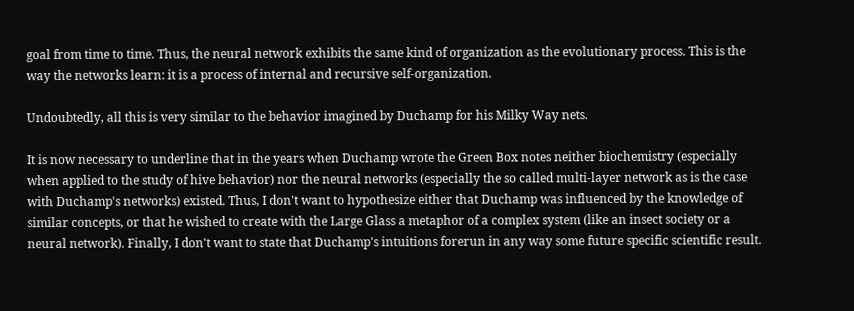goal from time to time. Thus, the neural network exhibits the same kind of organization as the evolutionary process. This is the way the networks learn: it is a process of internal and recursive self-organization.

Undoubtedly, all this is very similar to the behavior imagined by Duchamp for his Milky Way nets.

It is now necessary to underline that in the years when Duchamp wrote the Green Box notes neither biochemistry (especially when applied to the study of hive behavior) nor the neural networks (especially the so called multi-layer network as is the case with Duchamp's networks) existed. Thus, I don't want to hypothesize either that Duchamp was influenced by the knowledge of similar concepts, or that he wished to create with the Large Glass a metaphor of a complex system (like an insect society or a neural network). Finally, I don't want to state that Duchamp's intuitions forerun in any way some future specific scientific result.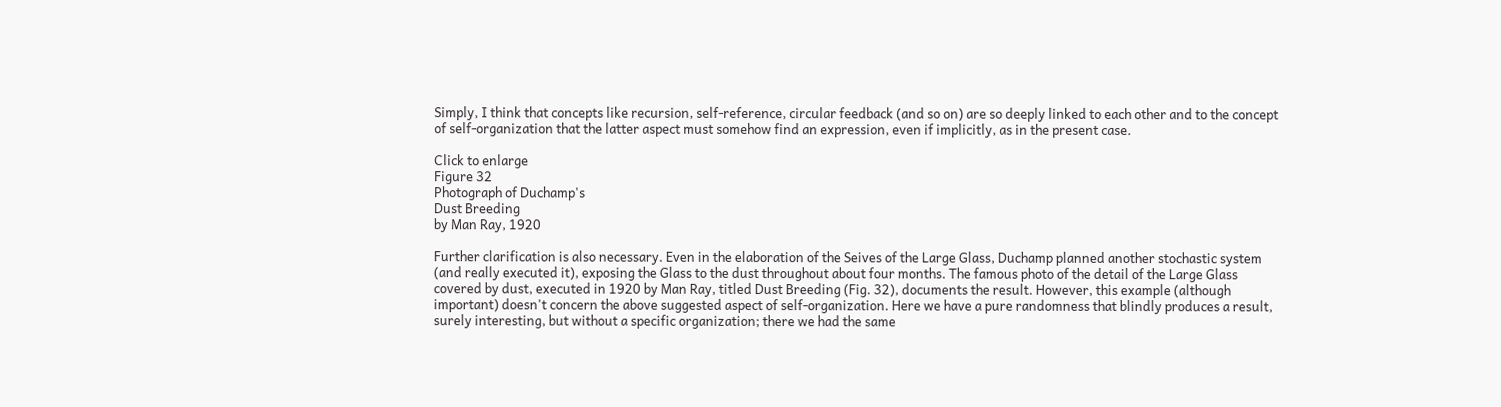Simply, I think that concepts like recursion, self-reference, circular feedback (and so on) are so deeply linked to each other and to the concept of self-organization that the latter aspect must somehow find an expression, even if implicitly, as in the present case.

Click to enlarge
Figure 32
Photograph of Duchamp's
Dust Breeding
by Man Ray, 1920

Further clarification is also necessary. Even in the elaboration of the Seives of the Large Glass, Duchamp planned another stochastic system (and really executed it), exposing the Glass to the dust throughout about four months. The famous photo of the detail of the Large Glass covered by dust, executed in 1920 by Man Ray, titled Dust Breeding (Fig. 32), documents the result. However, this example (although important) doesn't concern the above suggested aspect of self-organization. Here we have a pure randomness that blindly produces a result, surely interesting, but without a specific organization; there we had the same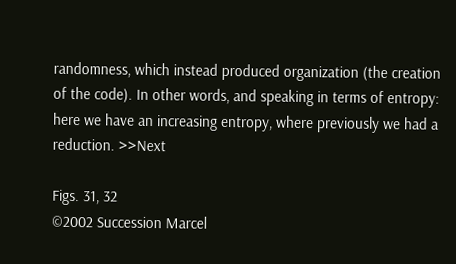randomness, which instead produced organization (the creation of the code). In other words, and speaking in terms of entropy: here we have an increasing entropy, where previously we had a reduction. >>Next

Figs. 31, 32
©2002 Succession Marcel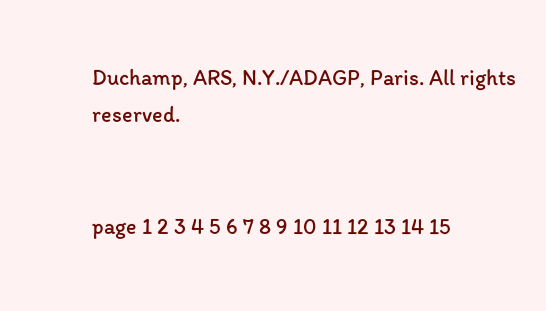Duchamp, ARS, N.Y./ADAGP, Paris. All rights reserved.


page 1 2 3 4 5 6 7 8 9 10 11 12 13 14 15